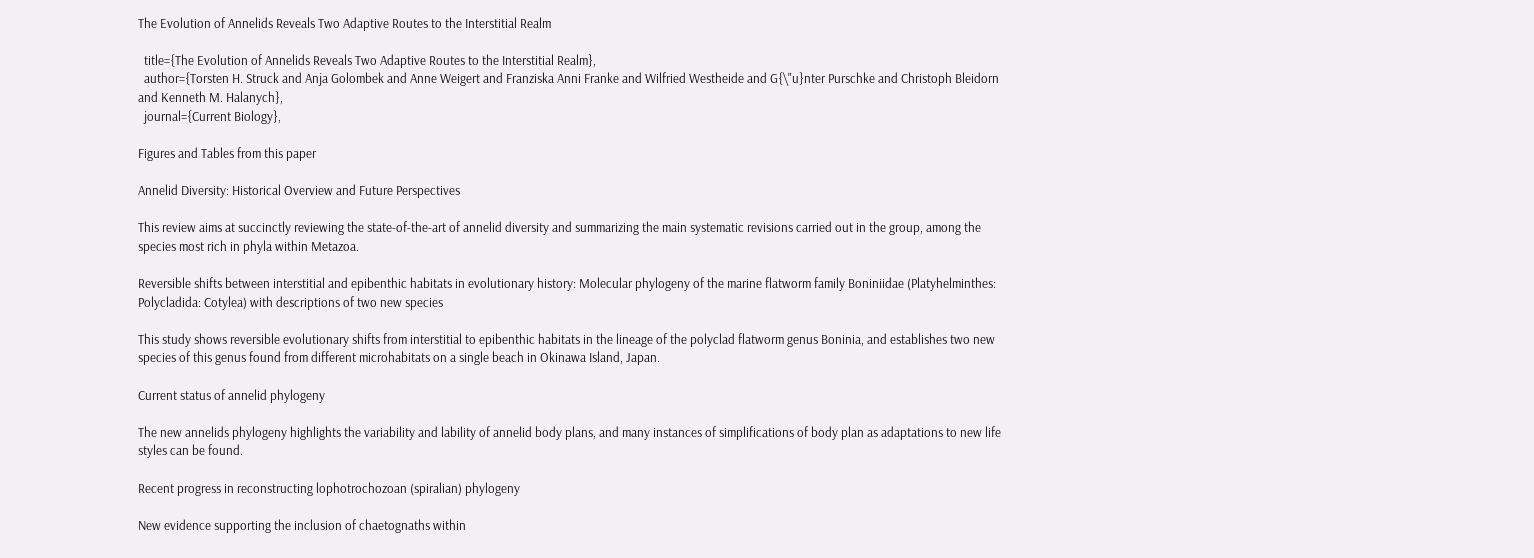The Evolution of Annelids Reveals Two Adaptive Routes to the Interstitial Realm

  title={The Evolution of Annelids Reveals Two Adaptive Routes to the Interstitial Realm},
  author={Torsten H. Struck and Anja Golombek and Anne Weigert and Franziska Anni Franke and Wilfried Westheide and G{\"u}nter Purschke and Christoph Bleidorn and Kenneth M. Halanych},
  journal={Current Biology},

Figures and Tables from this paper

Annelid Diversity: Historical Overview and Future Perspectives

This review aims at succinctly reviewing the state-of-the-art of annelid diversity and summarizing the main systematic revisions carried out in the group, among the species most rich in phyla within Metazoa.

Reversible shifts between interstitial and epibenthic habitats in evolutionary history: Molecular phylogeny of the marine flatworm family Boniniidae (Platyhelminthes: Polycladida: Cotylea) with descriptions of two new species

This study shows reversible evolutionary shifts from interstitial to epibenthic habitats in the lineage of the polyclad flatworm genus Boninia, and establishes two new species of this genus found from different microhabitats on a single beach in Okinawa Island, Japan.

Current status of annelid phylogeny

The new annelids phylogeny highlights the variability and lability of annelid body plans, and many instances of simplifications of body plan as adaptations to new life styles can be found.

Recent progress in reconstructing lophotrochozoan (spiralian) phylogeny

New evidence supporting the inclusion of chaetognaths within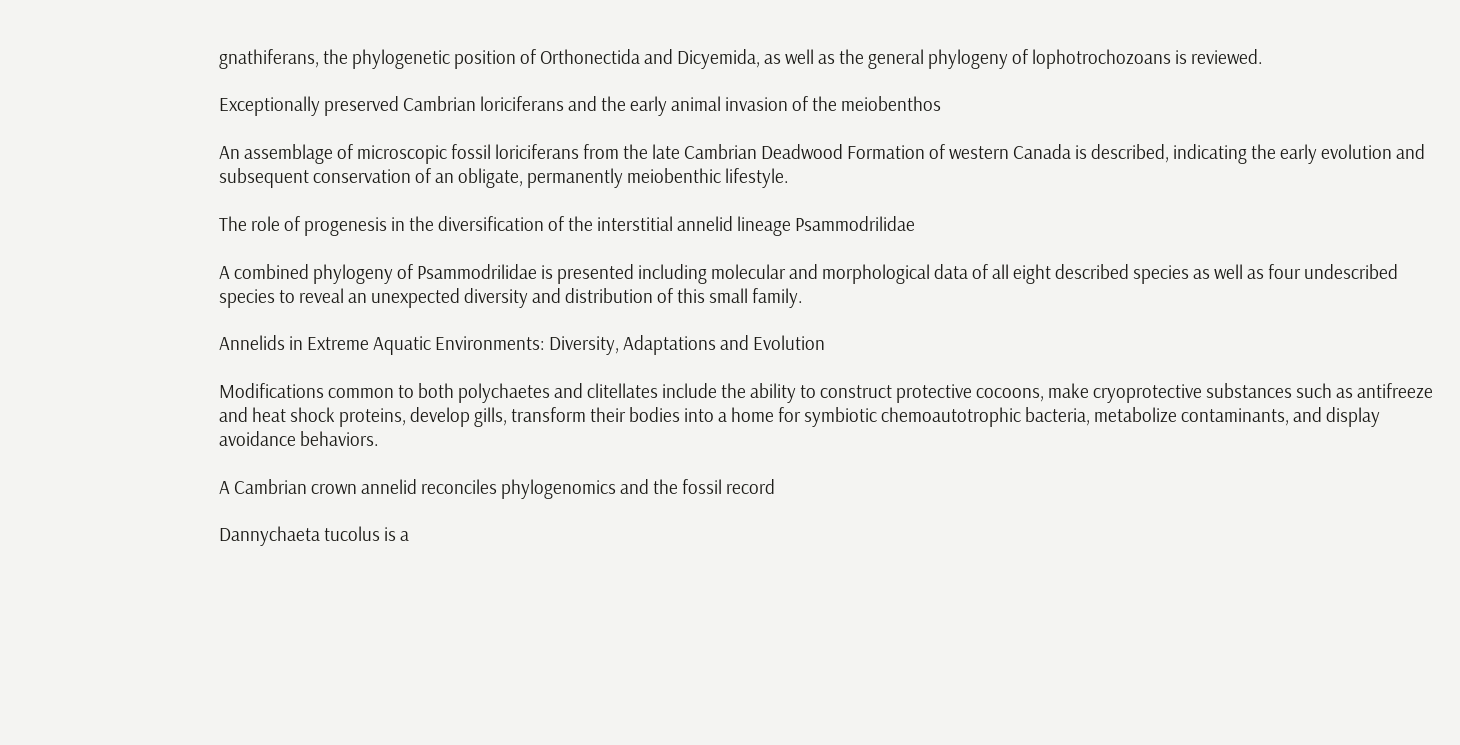gnathiferans, the phylogenetic position of Orthonectida and Dicyemida, as well as the general phylogeny of lophotrochozoans is reviewed.

Exceptionally preserved Cambrian loriciferans and the early animal invasion of the meiobenthos

An assemblage of microscopic fossil loriciferans from the late Cambrian Deadwood Formation of western Canada is described, indicating the early evolution and subsequent conservation of an obligate, permanently meiobenthic lifestyle.

The role of progenesis in the diversification of the interstitial annelid lineage Psammodrilidae

A combined phylogeny of Psammodrilidae is presented including molecular and morphological data of all eight described species as well as four undescribed species to reveal an unexpected diversity and distribution of this small family.

Annelids in Extreme Aquatic Environments: Diversity, Adaptations and Evolution

Modifications common to both polychaetes and clitellates include the ability to construct protective cocoons, make cryoprotective substances such as antifreeze and heat shock proteins, develop gills, transform their bodies into a home for symbiotic chemoautotrophic bacteria, metabolize contaminants, and display avoidance behaviors.

A Cambrian crown annelid reconciles phylogenomics and the fossil record

Dannychaeta tucolus is a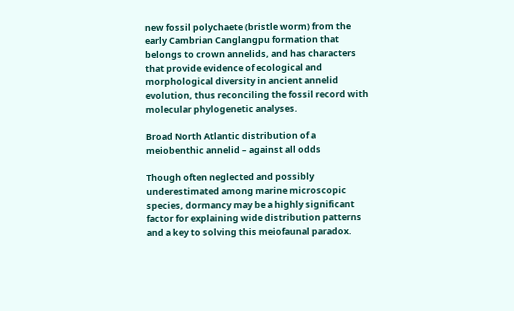new fossil polychaete (bristle worm) from the early Cambrian Canglangpu formation that belongs to crown annelids, and has characters that provide evidence of ecological and morphological diversity in ancient annelid evolution, thus reconciling the fossil record with molecular phylogenetic analyses.

Broad North Atlantic distribution of a meiobenthic annelid – against all odds

Though often neglected and possibly underestimated among marine microscopic species, dormancy may be a highly significant factor for explaining wide distribution patterns and a key to solving this meiofaunal paradox.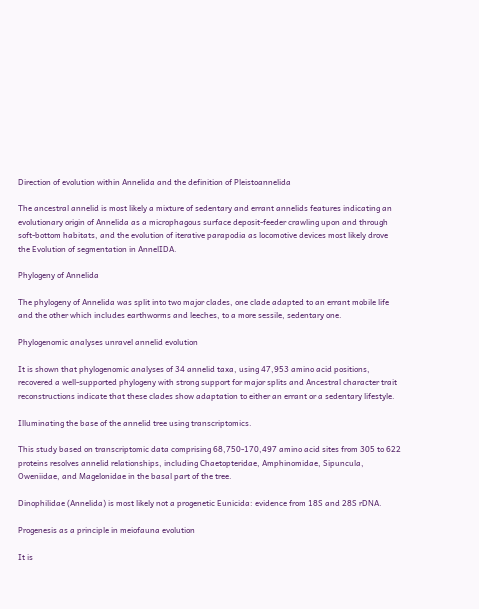Direction of evolution within Annelida and the definition of Pleistoannelida

The ancestral annelid is most likely a mixture of sedentary and errant annelids features indicating an evolutionary origin of Annelida as a microphagous surface deposit-feeder crawling upon and through soft-bottom habitats, and the evolution of iterative parapodia as locomotive devices most likely drove the Evolution of segmentation in AnnelIDA.

Phylogeny of Annelida

The phylogeny of Annelida was split into two major clades, one clade adapted to an errant mobile life and the other which includes earthworms and leeches, to a more sessile, sedentary one.

Phylogenomic analyses unravel annelid evolution

It is shown that phylogenomic analyses of 34 annelid taxa, using 47,953 amino acid positions, recovered a well-supported phylogeny with strong support for major splits and Ancestral character trait reconstructions indicate that these clades show adaptation to either an errant or a sedentary lifestyle.

Illuminating the base of the annelid tree using transcriptomics.

This study based on transcriptomic data comprising 68,750-170,497 amino acid sites from 305 to 622 proteins resolves annelid relationships, including Chaetopteridae, Amphinomidae, Sipuncula, Oweniidae, and Magelonidae in the basal part of the tree.

Dinophilidae (Annelida) is most likely not a progenetic Eunicida: evidence from 18S and 28S rDNA.

Progenesis as a principle in meiofauna evolution

It is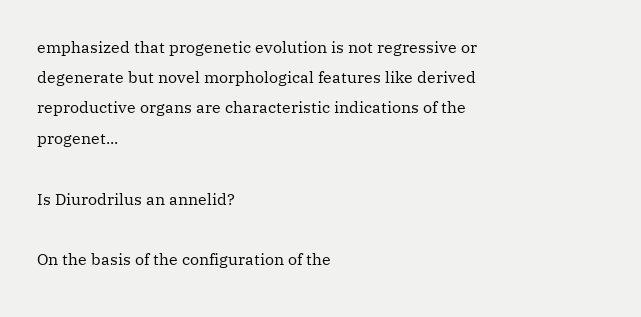emphasized that progenetic evolution is not regressive or degenerate but novel morphological features like derived reproductive organs are characteristic indications of the progenet...

Is Diurodrilus an annelid?

On the basis of the configuration of the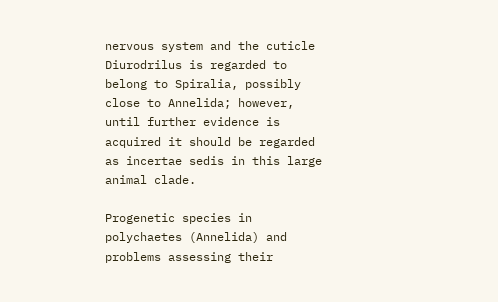nervous system and the cuticle Diurodrilus is regarded to belong to Spiralia, possibly close to Annelida; however, until further evidence is acquired it should be regarded as incertae sedis in this large animal clade.

Progenetic species in polychaetes (Annelida) and problems assessing their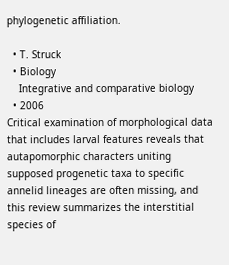phylogenetic affiliation.

  • T. Struck
  • Biology
    Integrative and comparative biology
  • 2006
Critical examination of morphological data that includes larval features reveals that autapomorphic characters uniting supposed progenetic taxa to specific annelid lineages are often missing, and this review summarizes the interstitial species of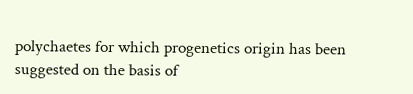polychaetes for which progenetics origin has been suggested on the basis of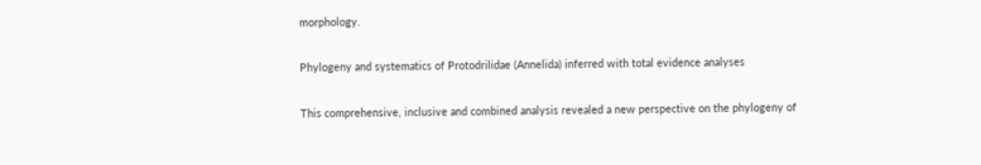morphology.

Phylogeny and systematics of Protodrilidae (Annelida) inferred with total evidence analyses

This comprehensive, inclusive and combined analysis revealed a new perspective on the phylogeny of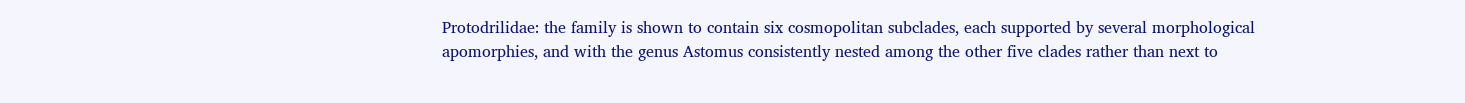Protodrilidae: the family is shown to contain six cosmopolitan subclades, each supported by several morphological apomorphies, and with the genus Astomus consistently nested among the other five clades rather than next to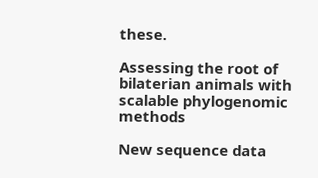these.

Assessing the root of bilaterian animals with scalable phylogenomic methods

New sequence data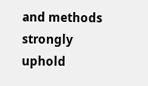and methods strongly uphold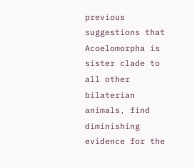previous suggestions that Acoelomorpha is sister clade to all other bilaterian animals, find diminishing evidence for the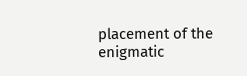placement of the enigmatic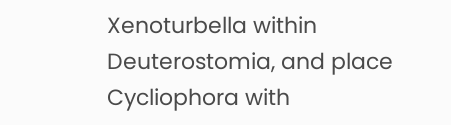Xenoturbella within Deuterostomia, and place Cycliophora with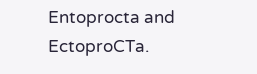Entoprocta and EctoproCTa.